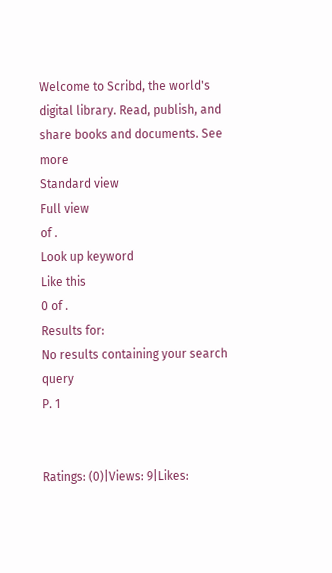Welcome to Scribd, the world's digital library. Read, publish, and share books and documents. See more
Standard view
Full view
of .
Look up keyword
Like this
0 of .
Results for:
No results containing your search query
P. 1


Ratings: (0)|Views: 9|Likes: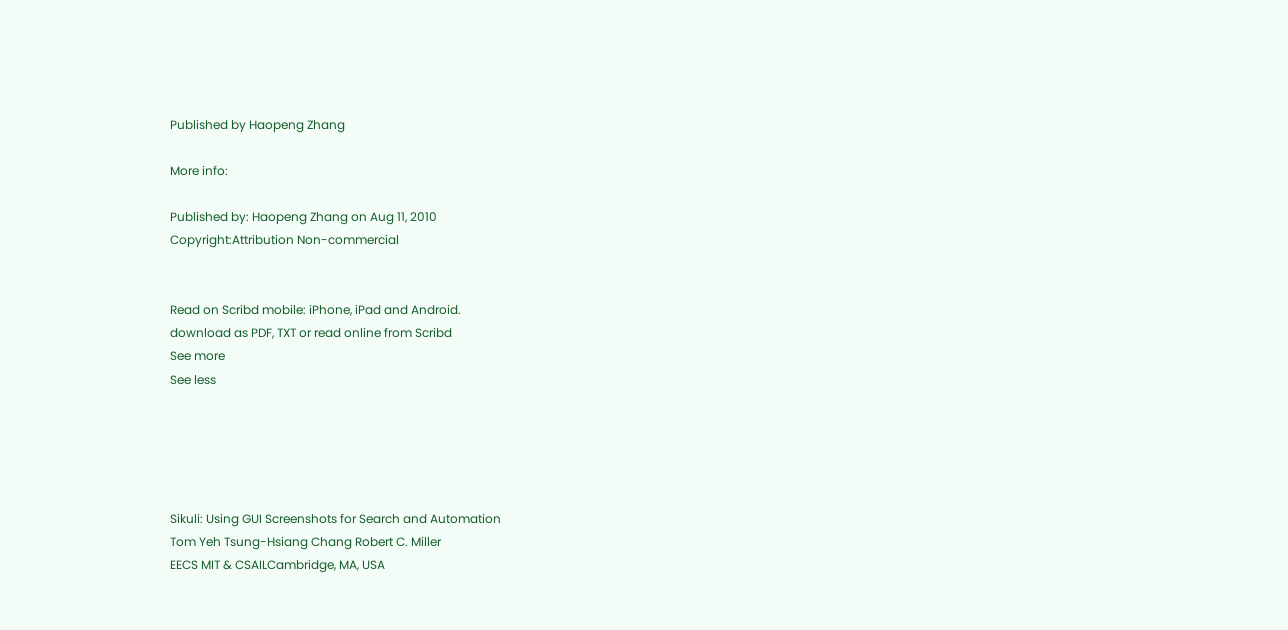Published by Haopeng Zhang

More info:

Published by: Haopeng Zhang on Aug 11, 2010
Copyright:Attribution Non-commercial


Read on Scribd mobile: iPhone, iPad and Android.
download as PDF, TXT or read online from Scribd
See more
See less





Sikuli: Using GUI Screenshots for Search and Automation
Tom Yeh Tsung-Hsiang Chang Robert C. Miller
EECS MIT & CSAILCambridge, MA, USA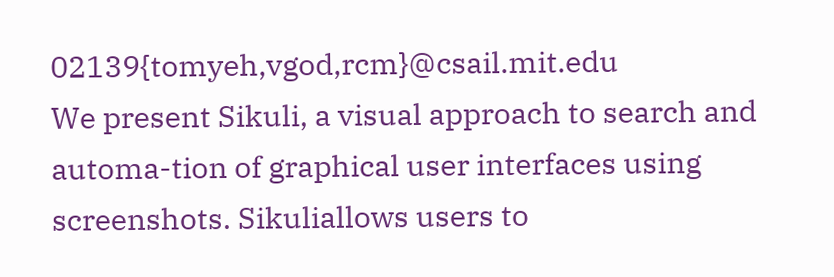02139{tomyeh,vgod,rcm}@csail.mit.edu
We present Sikuli, a visual approach to search and automa-tion of graphical user interfaces using screenshots. Sikuliallows users to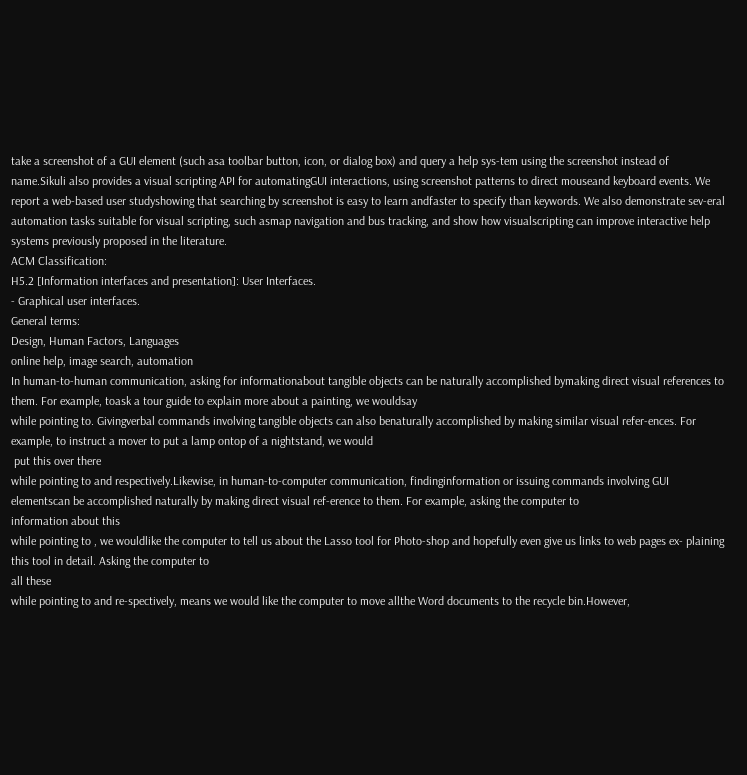take a screenshot of a GUI element (such asa toolbar button, icon, or dialog box) and query a help sys-tem using the screenshot instead of
name.Sikuli also provides a visual scripting API for automatingGUI interactions, using screenshot patterns to direct mouseand keyboard events. We report a web-based user studyshowing that searching by screenshot is easy to learn andfaster to specify than keywords. We also demonstrate sev-eral automation tasks suitable for visual scripting, such asmap navigation and bus tracking, and show how visualscripting can improve interactive help systems previously proposed in the literature.
ACM Classification:
H5.2 [Information interfaces and presentation]: User Interfaces.
- Graphical user interfaces.
General terms:
Design, Human Factors, Languages
online help, image search, automation
In human-to-human communication, asking for informationabout tangible objects can be naturally accomplished bymaking direct visual references to them. For example, toask a tour guide to explain more about a painting, we wouldsay
while pointing to. Givingverbal commands involving tangible objects can also benaturally accomplished by making similar visual refer-ences. For example, to instruct a mover to put a lamp ontop of a nightstand, we would
 put this over there
while pointing to and respectively.Likewise, in human-to-computer communication, findinginformation or issuing commands involving GUI elementscan be accomplished naturally by making direct visual ref-erence to them. For example, asking the computer to
information about this
while pointing to , we wouldlike the computer to tell us about the Lasso tool for Photo-shop and hopefully even give us links to web pages ex- plaining this tool in detail. Asking the computer to
all these
while pointing to and re-spectively, means we would like the computer to move allthe Word documents to the recycle bin.However,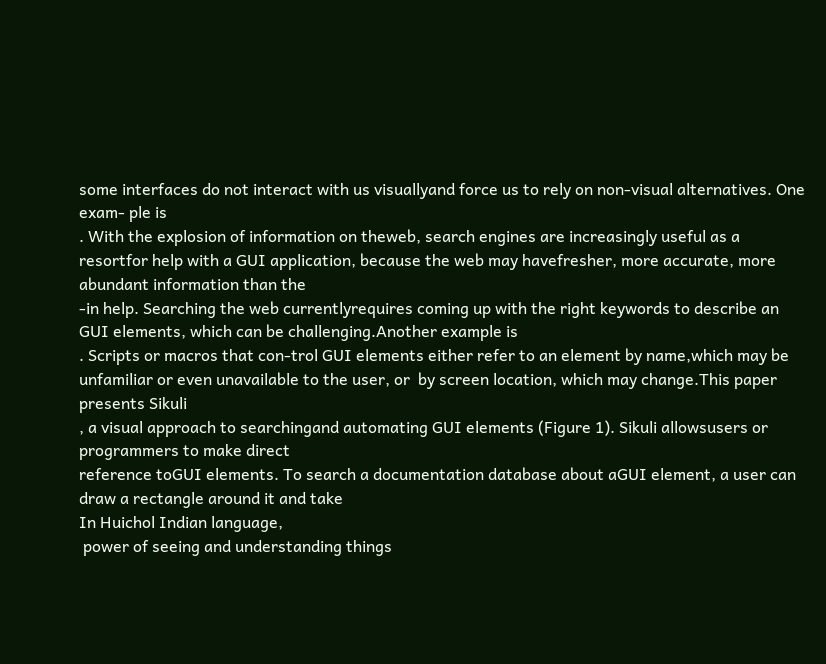some interfaces do not interact with us visuallyand force us to rely on non-visual alternatives. One exam- ple is
. With the explosion of information on theweb, search engines are increasingly useful as a
resortfor help with a GUI application, because the web may havefresher, more accurate, more abundant information than the
-in help. Searching the web currentlyrequires coming up with the right keywords to describe an
GUI elements, which can be challenging.Another example is
. Scripts or macros that con-trol GUI elements either refer to an element by name,which may be unfamiliar or even unavailable to the user, or  by screen location, which may change.This paper presents Sikuli
, a visual approach to searchingand automating GUI elements (Figure 1). Sikuli allowsusers or programmers to make direct
reference toGUI elements. To search a documentation database about aGUI element, a user can draw a rectangle around it and take
In Huichol Indian language,
 power of seeing and understanding things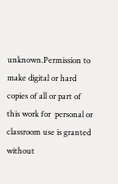unknown.Permission to make digital or hard copies of all or part of this work for  personal or classroom use is granted without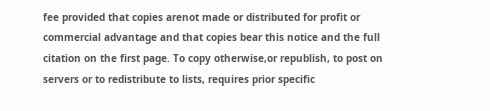fee provided that copies arenot made or distributed for profit or commercial advantage and that copies bear this notice and the full citation on the first page. To copy otherwise,or republish, to post on servers or to redistribute to lists, requires prior specific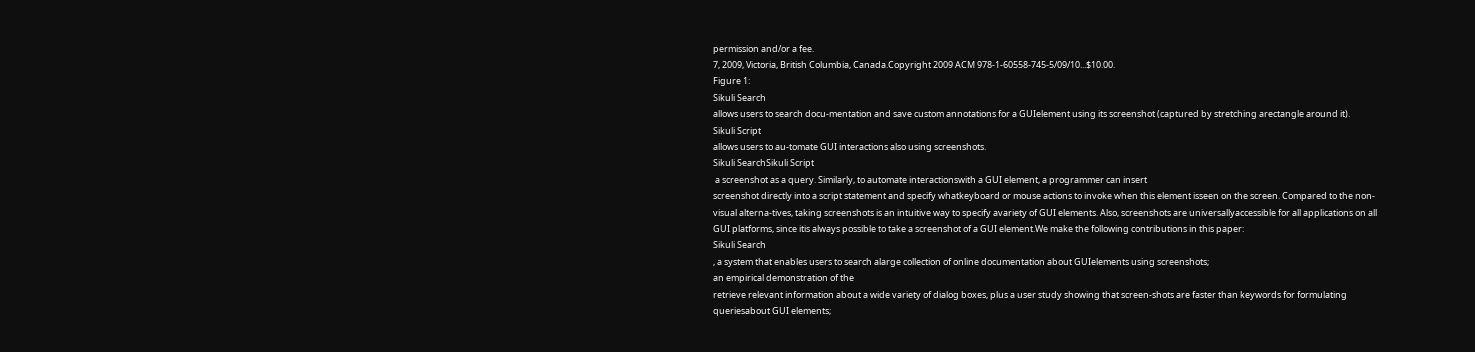permission and/or a fee.
7, 2009, Victoria, British Columbia, Canada.Copyright 2009 ACM 978-1-60558-745-5/09/10...$10.00.
Figure 1:
Sikuli Search
allows users to search docu-mentation and save custom annotations for a GUIelement using its screenshot (captured by stretching arectangle around it).
Sikuli Script
allows users to au-tomate GUI interactions also using screenshots.
Sikuli SearchSikuli Script
 a screenshot as a query. Similarly, to automate interactionswith a GUI element, a programmer can insert
screenshot directly into a script statement and specify whatkeyboard or mouse actions to invoke when this element isseen on the screen. Compared to the non-visual alterna-tives, taking screenshots is an intuitive way to specify avariety of GUI elements. Also, screenshots are universallyaccessible for all applications on all GUI platforms, since itis always possible to take a screenshot of a GUI element.We make the following contributions in this paper:
Sikuli Search
, a system that enables users to search alarge collection of online documentation about GUIelements using screenshots;
an empirical demonstration of the
retrieve relevant information about a wide variety of dialog boxes, plus a user study showing that screen-shots are faster than keywords for formulating queriesabout GUI elements;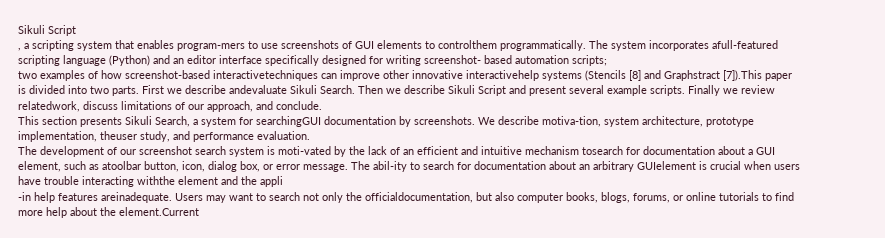Sikuli Script
, a scripting system that enables program-mers to use screenshots of GUI elements to controlthem programmatically. The system incorporates afull-featured scripting language (Python) and an editor interface specifically designed for writing screenshot- based automation scripts;
two examples of how screenshot-based interactivetechniques can improve other innovative interactivehelp systems (Stencils [8] and Graphstract [7]).This paper is divided into two parts. First we describe andevaluate Sikuli Search. Then we describe Sikuli Script and present several example scripts. Finally we review relatedwork, discuss limitations of our approach, and conclude.
This section presents Sikuli Search, a system for searchingGUI documentation by screenshots. We describe motiva-tion, system architecture, prototype implementation, theuser study, and performance evaluation.
The development of our screenshot search system is moti-vated by the lack of an efficient and intuitive mechanism tosearch for documentation about a GUI element, such as atoolbar button, icon, dialog box, or error message. The abil-ity to search for documentation about an arbitrary GUIelement is crucial when users have trouble interacting withthe element and the appli
-in help features areinadequate. Users may want to search not only the officialdocumentation, but also computer books, blogs, forums, or online tutorials to find more help about the element.Current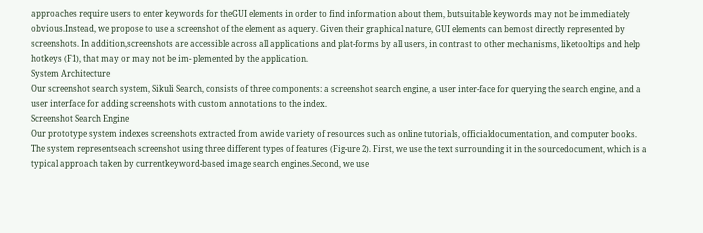approaches require users to enter keywords for theGUI elements in order to find information about them, butsuitable keywords may not be immediately obvious.Instead, we propose to use a screenshot of the element as aquery. Given their graphical nature, GUI elements can bemost directly represented by screenshots. In addition,screenshots are accessible across all applications and plat-forms by all users, in contrast to other mechanisms, liketooltips and help hotkeys (F1), that may or may not be im- plemented by the application.
System Architecture
Our screenshot search system, Sikuli Search, consists of three components: a screenshot search engine, a user inter-face for querying the search engine, and a user interface for adding screenshots with custom annotations to the index.
Screenshot Search Engine
Our prototype system indexes screenshots extracted from awide variety of resources such as online tutorials, officialdocumentation, and computer books. The system representseach screenshot using three different types of features (Fig-ure 2). First, we use the text surrounding it in the sourcedocument, which is a typical approach taken by currentkeyword-based image search engines.Second, we use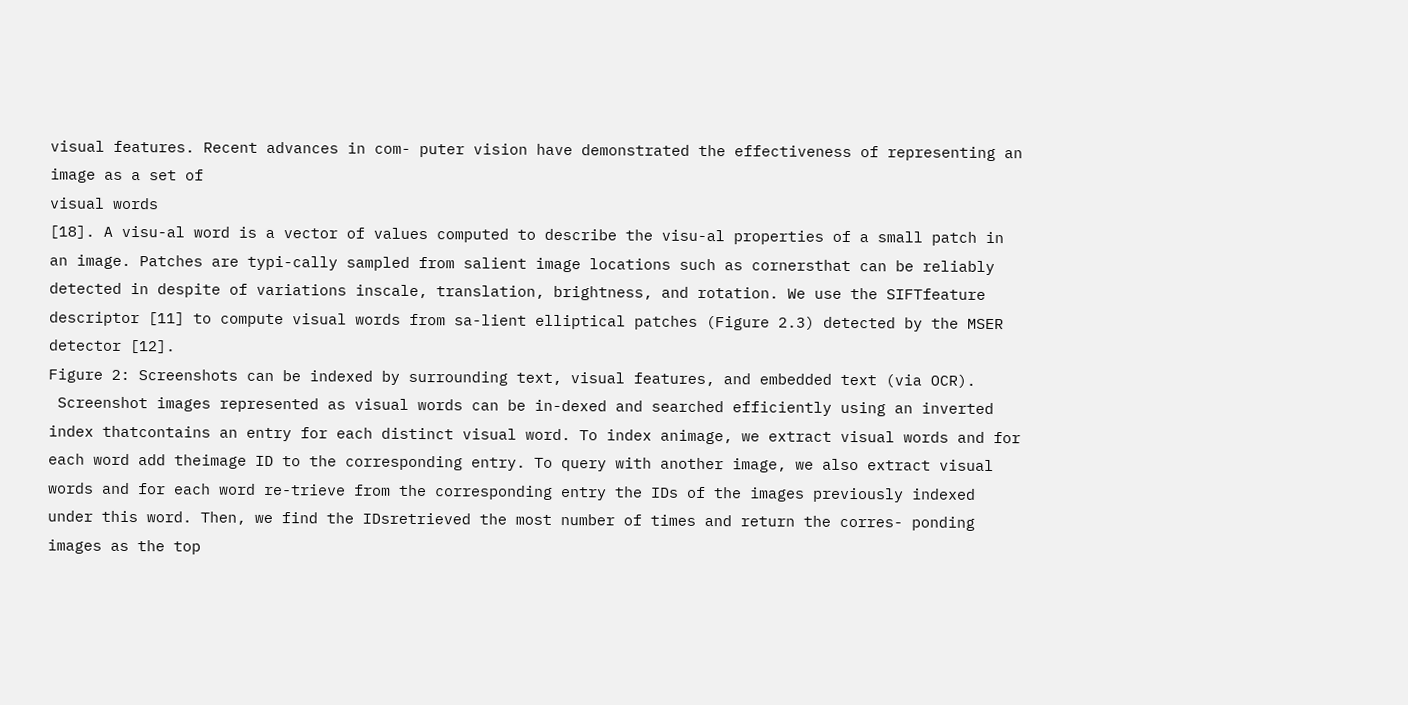visual features. Recent advances in com- puter vision have demonstrated the effectiveness of representing an image as a set of
visual words
[18]. A visu-al word is a vector of values computed to describe the visu-al properties of a small patch in an image. Patches are typi-cally sampled from salient image locations such as cornersthat can be reliably detected in despite of variations inscale, translation, brightness, and rotation. We use the SIFTfeature descriptor [11] to compute visual words from sa-lient elliptical patches (Figure 2.3) detected by the MSER detector [12].
Figure 2: Screenshots can be indexed by surrounding text, visual features, and embedded text (via OCR).
 Screenshot images represented as visual words can be in-dexed and searched efficiently using an inverted index thatcontains an entry for each distinct visual word. To index animage, we extract visual words and for each word add theimage ID to the corresponding entry. To query with another image, we also extract visual words and for each word re-trieve from the corresponding entry the IDs of the images previously indexed under this word. Then, we find the IDsretrieved the most number of times and return the corres- ponding images as the top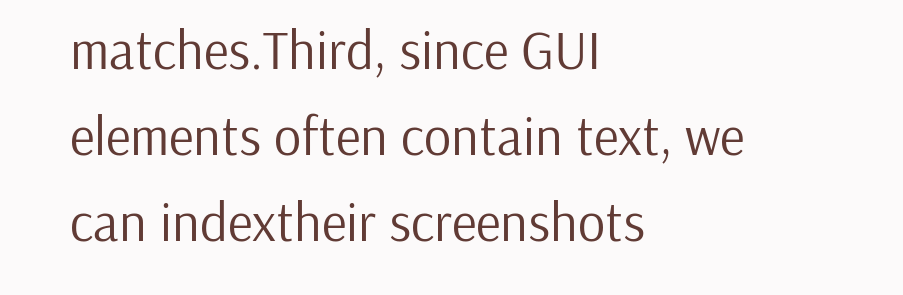matches.Third, since GUI elements often contain text, we can indextheir screenshots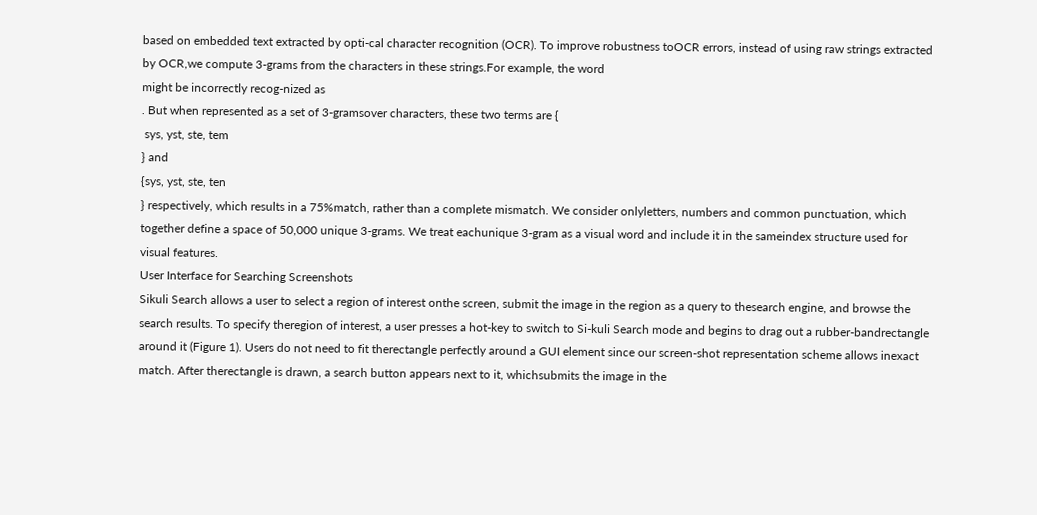based on embedded text extracted by opti-cal character recognition (OCR). To improve robustness toOCR errors, instead of using raw strings extracted by OCR,we compute 3-grams from the characters in these strings.For example, the word
might be incorrectly recog-nized as
. But when represented as a set of 3-gramsover characters, these two terms are {
 sys, yst, ste, tem
} and
{sys, yst, ste, ten
} respectively, which results in a 75%match, rather than a complete mismatch. We consider onlyletters, numbers and common punctuation, which together define a space of 50,000 unique 3-grams. We treat eachunique 3-gram as a visual word and include it in the sameindex structure used for visual features.
User Interface for Searching Screenshots
Sikuli Search allows a user to select a region of interest onthe screen, submit the image in the region as a query to thesearch engine, and browse the search results. To specify theregion of interest, a user presses a hot-key to switch to Si-kuli Search mode and begins to drag out a rubber-bandrectangle around it (Figure 1). Users do not need to fit therectangle perfectly around a GUI element since our screen-shot representation scheme allows inexact match. After therectangle is drawn, a search button appears next to it, whichsubmits the image in the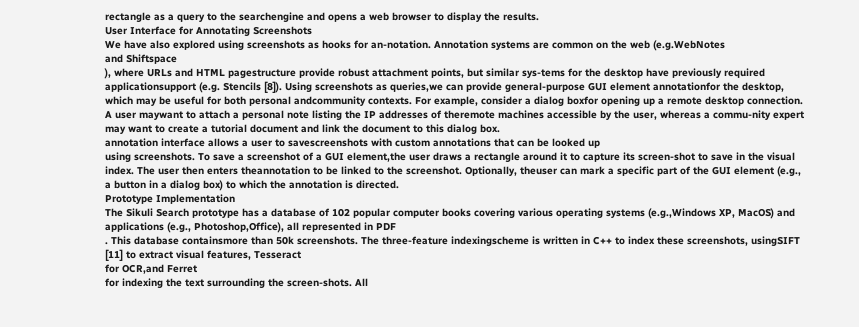rectangle as a query to the searchengine and opens a web browser to display the results.
User Interface for Annotating Screenshots
We have also explored using screenshots as hooks for an-notation. Annotation systems are common on the web (e.g.WebNotes
and Shiftspace
), where URLs and HTML pagestructure provide robust attachment points, but similar sys-tems for the desktop have previously required applicationsupport (e.g. Stencils [8]). Using screenshots as queries,we can provide general-purpose GUI element annotationfor the desktop, which may be useful for both personal andcommunity contexts. For example, consider a dialog boxfor opening up a remote desktop connection. A user maywant to attach a personal note listing the IP addresses of theremote machines accessible by the user, whereas a commu-nity expert may want to create a tutorial document and link the document to this dialog box.
annotation interface allows a user to savescreenshots with custom annotations that can be looked up
using screenshots. To save a screenshot of a GUI element,the user draws a rectangle around it to capture its screen-shot to save in the visual index. The user then enters theannotation to be linked to the screenshot. Optionally, theuser can mark a specific part of the GUI element (e.g., a button in a dialog box) to which the annotation is directed.
Prototype Implementation
The Sikuli Search prototype has a database of 102 popular computer books covering various operating systems (e.g.,Windows XP, MacOS) and applications (e.g., Photoshop,Office), all represented in PDF
. This database containsmore than 50k screenshots. The three-feature indexingscheme is written in C++ to index these screenshots, usingSIFT [11] to extract visual features, Tesseract
for OCR,and Ferret
for indexing the text surrounding the screen-shots. All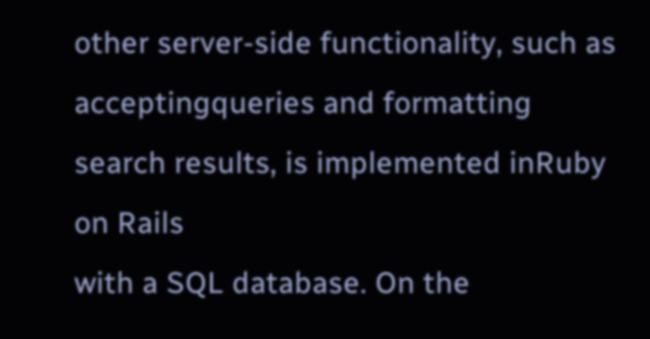other server-side functionality, such as acceptingqueries and formatting search results, is implemented inRuby on Rails
with a SQL database. On the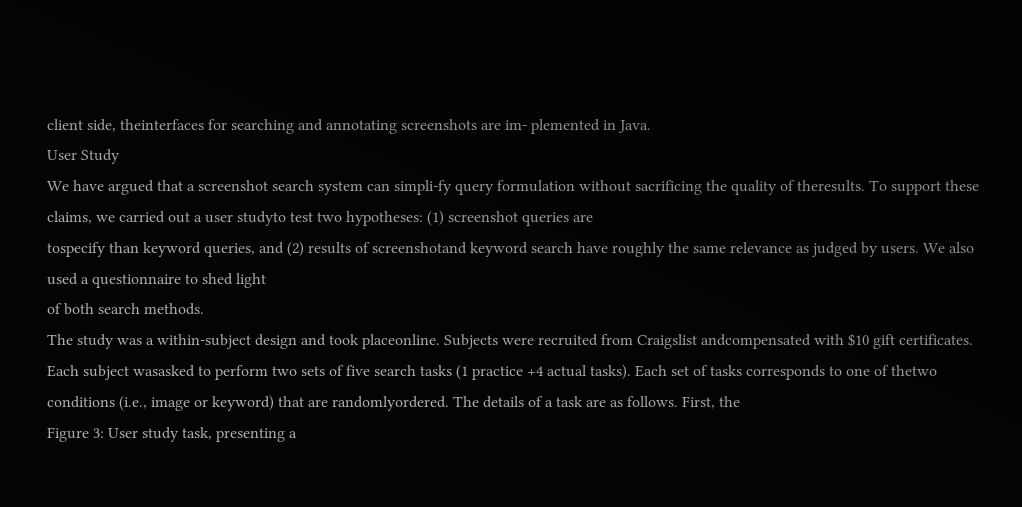client side, theinterfaces for searching and annotating screenshots are im- plemented in Java.
User Study
We have argued that a screenshot search system can simpli-fy query formulation without sacrificing the quality of theresults. To support these claims, we carried out a user studyto test two hypotheses: (1) screenshot queries are
tospecify than keyword queries, and (2) results of screenshotand keyword search have roughly the same relevance as judged by users. We also used a questionnaire to shed light
of both search methods.
The study was a within-subject design and took placeonline. Subjects were recruited from Craigslist andcompensated with $10 gift certificates. Each subject wasasked to perform two sets of five search tasks (1 practice +4 actual tasks). Each set of tasks corresponds to one of thetwo conditions (i.e., image or keyword) that are randomlyordered. The details of a task are as follows. First, the
Figure 3: User study task, presenting a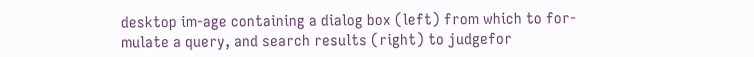desktop im-age containing a dialog box (left) from which to for-mulate a query, and search results (right) to judgefor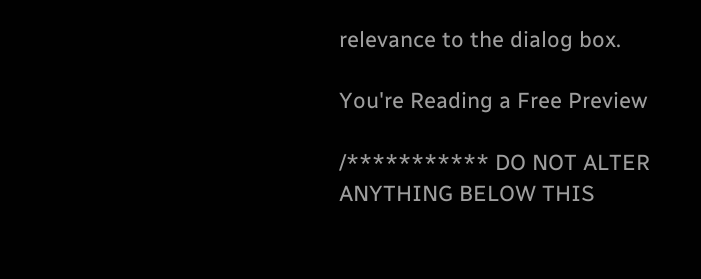relevance to the dialog box.

You're Reading a Free Preview

/*********** DO NOT ALTER ANYTHING BELOW THIS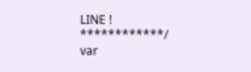LINE ! ************/ var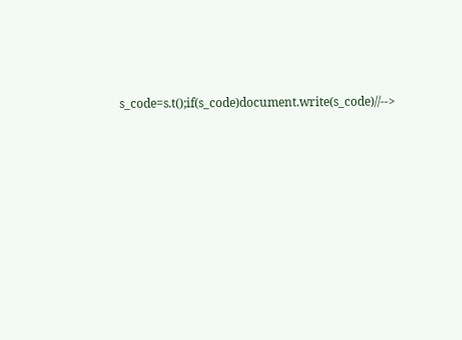s_code=s.t();if(s_code)document.write(s_code)//-->